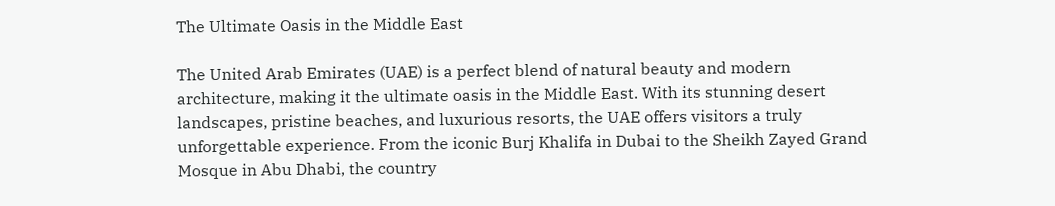The Ultimate Oasis in the Middle East

The United Arab Emirates (UAE) is a perfect blend of natural beauty and modern architecture, making it the ultimate oasis in the Middle East. With its stunning desert landscapes, pristine beaches, and luxurious resorts, the UAE offers visitors a truly unforgettable experience. From the iconic Burj Khalifa in Dubai to the Sheikh Zayed Grand Mosque in Abu Dhabi, the country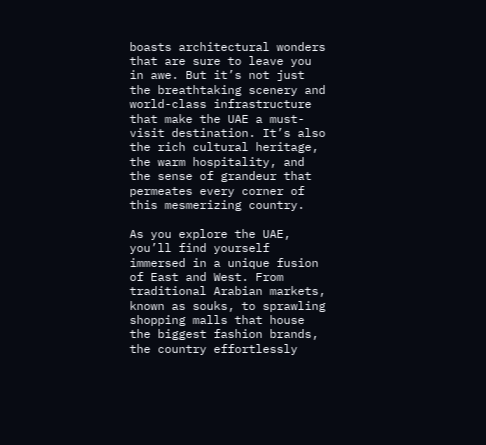boasts architectural wonders that are sure to leave you in awe. But it’s not just the breathtaking scenery and world-class infrastructure that make the UAE a must-visit destination. It’s also the rich cultural heritage, the warm hospitality, and the sense of grandeur that permeates every corner of this mesmerizing country.

As you explore the UAE, you’ll find yourself immersed in a unique fusion of East and West. From traditional Arabian markets, known as souks, to sprawling shopping malls that house the biggest fashion brands, the country effortlessly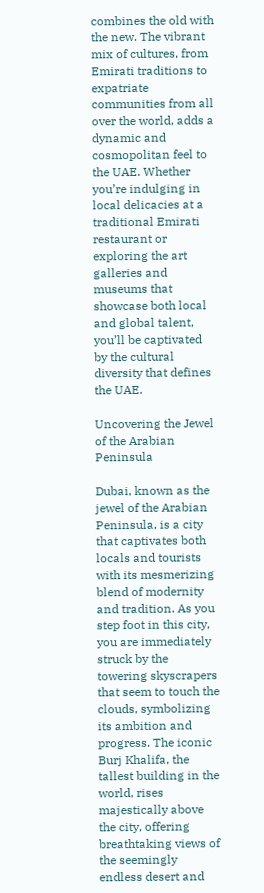combines the old with the new. The vibrant mix of cultures, from Emirati traditions to expatriate communities from all over the world, adds a dynamic and cosmopolitan feel to the UAE. Whether you’re indulging in local delicacies at a traditional Emirati restaurant or exploring the art galleries and museums that showcase both local and global talent, you’ll be captivated by the cultural diversity that defines the UAE.

Uncovering the Jewel of the Arabian Peninsula

Dubai, known as the jewel of the Arabian Peninsula, is a city that captivates both locals and tourists with its mesmerizing blend of modernity and tradition. As you step foot in this city, you are immediately struck by the towering skyscrapers that seem to touch the clouds, symbolizing its ambition and progress. The iconic Burj Khalifa, the tallest building in the world, rises majestically above the city, offering breathtaking views of the seemingly endless desert and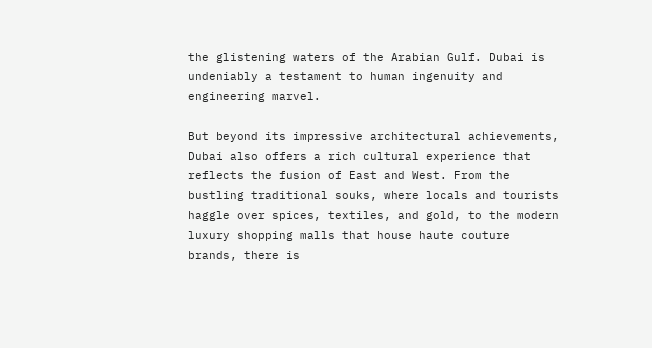the glistening waters of the Arabian Gulf. Dubai is undeniably a testament to human ingenuity and engineering marvel.

But beyond its impressive architectural achievements, Dubai also offers a rich cultural experience that reflects the fusion of East and West. From the bustling traditional souks, where locals and tourists haggle over spices, textiles, and gold, to the modern luxury shopping malls that house haute couture brands, there is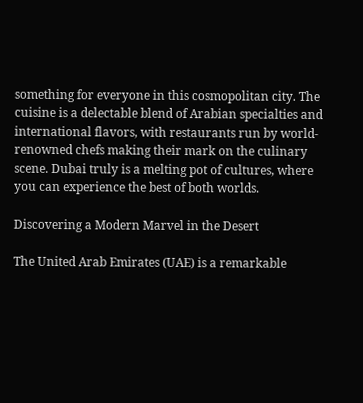something for everyone in this cosmopolitan city. The cuisine is a delectable blend of Arabian specialties and international flavors, with restaurants run by world-renowned chefs making their mark on the culinary scene. Dubai truly is a melting pot of cultures, where you can experience the best of both worlds.

Discovering a Modern Marvel in the Desert

The United Arab Emirates (UAE) is a remarkable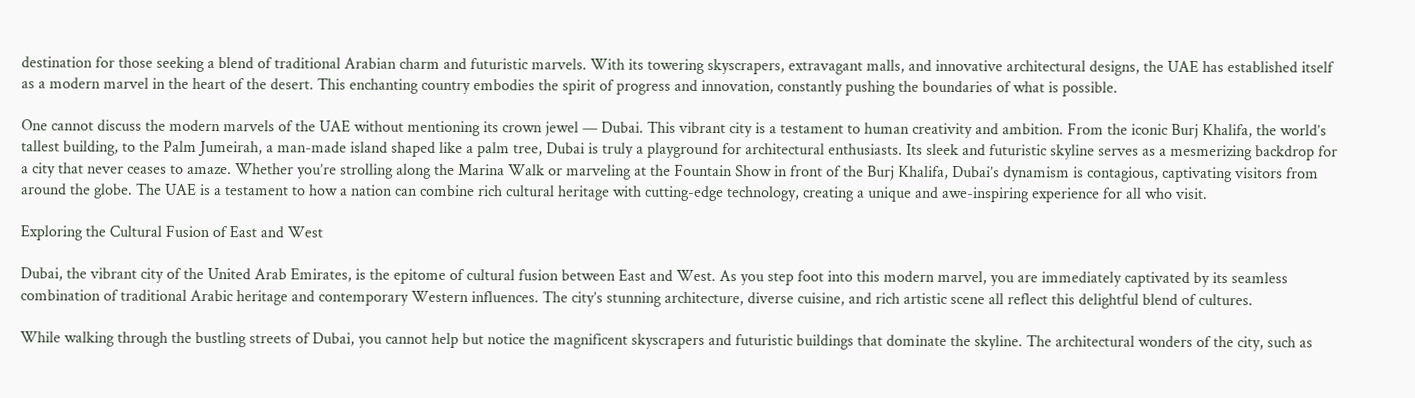destination for those seeking a blend of traditional Arabian charm and futuristic marvels. With its towering skyscrapers, extravagant malls, and innovative architectural designs, the UAE has established itself as a modern marvel in the heart of the desert. This enchanting country embodies the spirit of progress and innovation, constantly pushing the boundaries of what is possible.

One cannot discuss the modern marvels of the UAE without mentioning its crown jewel — Dubai. This vibrant city is a testament to human creativity and ambition. From the iconic Burj Khalifa, the world’s tallest building, to the Palm Jumeirah, a man-made island shaped like a palm tree, Dubai is truly a playground for architectural enthusiasts. Its sleek and futuristic skyline serves as a mesmerizing backdrop for a city that never ceases to amaze. Whether you’re strolling along the Marina Walk or marveling at the Fountain Show in front of the Burj Khalifa, Dubai’s dynamism is contagious, captivating visitors from around the globe. The UAE is a testament to how a nation can combine rich cultural heritage with cutting-edge technology, creating a unique and awe-inspiring experience for all who visit.

Exploring the Cultural Fusion of East and West

Dubai, the vibrant city of the United Arab Emirates, is the epitome of cultural fusion between East and West. As you step foot into this modern marvel, you are immediately captivated by its seamless combination of traditional Arabic heritage and contemporary Western influences. The city’s stunning architecture, diverse cuisine, and rich artistic scene all reflect this delightful blend of cultures.

While walking through the bustling streets of Dubai, you cannot help but notice the magnificent skyscrapers and futuristic buildings that dominate the skyline. The architectural wonders of the city, such as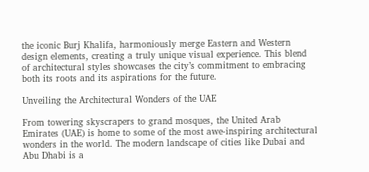the iconic Burj Khalifa, harmoniously merge Eastern and Western design elements, creating a truly unique visual experience. This blend of architectural styles showcases the city’s commitment to embracing both its roots and its aspirations for the future.

Unveiling the Architectural Wonders of the UAE

From towering skyscrapers to grand mosques, the United Arab Emirates (UAE) is home to some of the most awe-inspiring architectural wonders in the world. The modern landscape of cities like Dubai and Abu Dhabi is a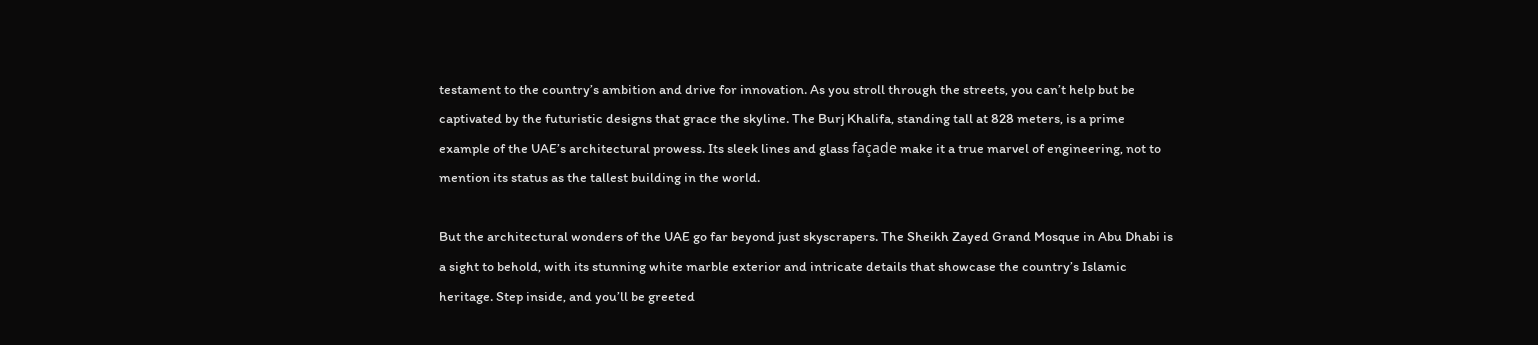testament to the country’s ambition and drive for innovation. As you stroll through the streets, you can’t help but be captivated by the futuristic designs that grace the skyline. The Burj Khalifa, standing tall at 828 meters, is a prime example of the UAE’s architectural prowess. Its sleek lines and glass façade make it a true marvel of engineering, not to mention its status as the tallest building in the world.

But the architectural wonders of the UAE go far beyond just skyscrapers. The Sheikh Zayed Grand Mosque in Abu Dhabi is a sight to behold, with its stunning white marble exterior and intricate details that showcase the country’s Islamic heritage. Step inside, and you’ll be greeted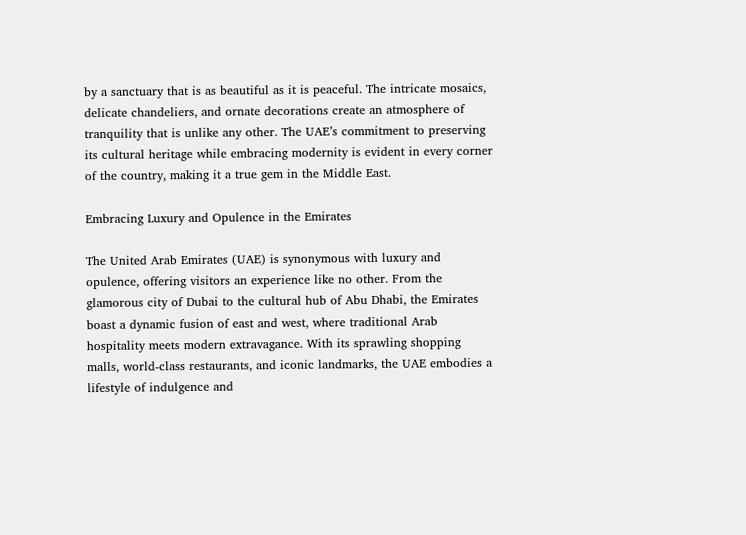by a sanctuary that is as beautiful as it is peaceful. The intricate mosaics, delicate chandeliers, and ornate decorations create an atmosphere of tranquility that is unlike any other. The UAE’s commitment to preserving its cultural heritage while embracing modernity is evident in every corner of the country, making it a true gem in the Middle East.

Embracing Luxury and Opulence in the Emirates

The United Arab Emirates (UAE) is synonymous with luxury and opulence, offering visitors an experience like no other. From the glamorous city of Dubai to the cultural hub of Abu Dhabi, the Emirates boast a dynamic fusion of east and west, where traditional Arab hospitality meets modern extravagance. With its sprawling shopping malls, world-class restaurants, and iconic landmarks, the UAE embodies a lifestyle of indulgence and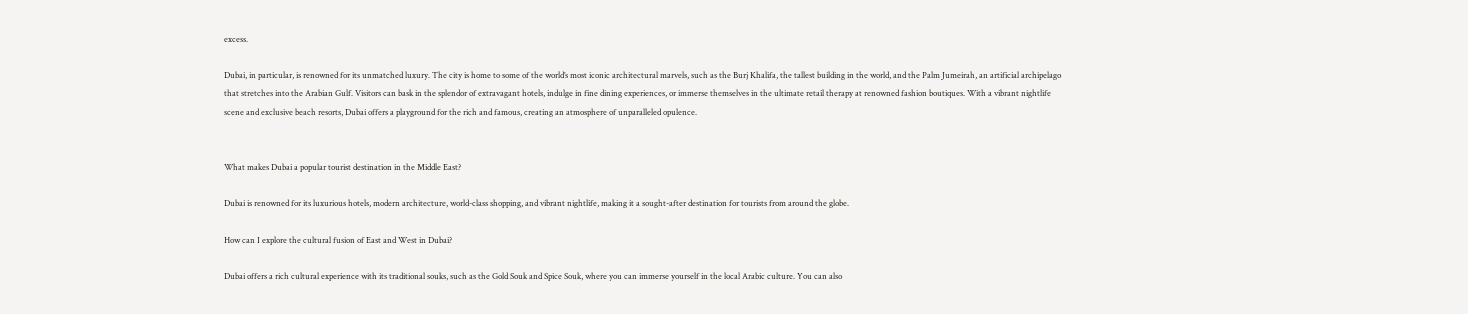excess.

Dubai, in particular, is renowned for its unmatched luxury. The city is home to some of the world’s most iconic architectural marvels, such as the Burj Khalifa, the tallest building in the world, and the Palm Jumeirah, an artificial archipelago that stretches into the Arabian Gulf. Visitors can bask in the splendor of extravagant hotels, indulge in fine dining experiences, or immerse themselves in the ultimate retail therapy at renowned fashion boutiques. With a vibrant nightlife scene and exclusive beach resorts, Dubai offers a playground for the rich and famous, creating an atmosphere of unparalleled opulence.


What makes Dubai a popular tourist destination in the Middle East?

Dubai is renowned for its luxurious hotels, modern architecture, world-class shopping, and vibrant nightlife, making it a sought-after destination for tourists from around the globe.

How can I explore the cultural fusion of East and West in Dubai?

Dubai offers a rich cultural experience with its traditional souks, such as the Gold Souk and Spice Souk, where you can immerse yourself in the local Arabic culture. You can also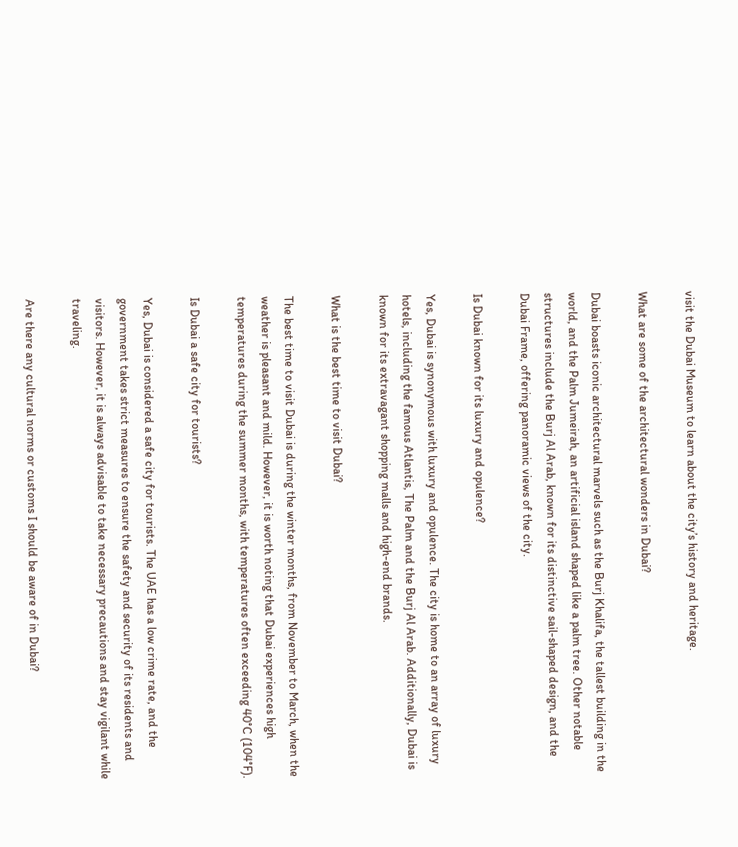visit the Dubai Museum to learn about the city’s history and heritage.

What are some of the architectural wonders in Dubai?

Dubai boasts iconic architectural marvels such as the Burj Khalifa, the tallest building in the world, and the Palm Jumeirah, an artificial island shaped like a palm tree. Other notable structures include the Burj Al Arab, known for its distinctive sail-shaped design, and the Dubai Frame, offering panoramic views of the city.

Is Dubai known for its luxury and opulence?

Yes, Dubai is synonymous with luxury and opulence. The city is home to an array of luxury hotels, including the famous Atlantis, The Palm and the Burj Al Arab. Additionally, Dubai is known for its extravagant shopping malls and high-end brands.

What is the best time to visit Dubai?

The best time to visit Dubai is during the winter months, from November to March, when the weather is pleasant and mild. However, it is worth noting that Dubai experiences high temperatures during the summer months, with temperatures often exceeding 40°C (104°F).

Is Dubai a safe city for tourists?

Yes, Dubai is considered a safe city for tourists. The UAE has a low crime rate, and the government takes strict measures to ensure the safety and security of its residents and visitors. However, it is always advisable to take necessary precautions and stay vigilant while traveling.

Are there any cultural norms or customs I should be aware of in Dubai?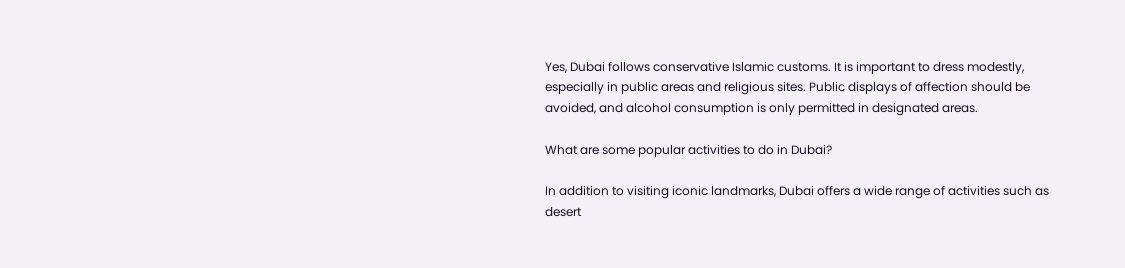Yes, Dubai follows conservative Islamic customs. It is important to dress modestly, especially in public areas and religious sites. Public displays of affection should be avoided, and alcohol consumption is only permitted in designated areas.

What are some popular activities to do in Dubai?

In addition to visiting iconic landmarks, Dubai offers a wide range of activities such as desert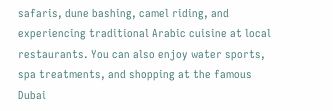safaris, dune bashing, camel riding, and experiencing traditional Arabic cuisine at local restaurants. You can also enjoy water sports, spa treatments, and shopping at the famous Dubai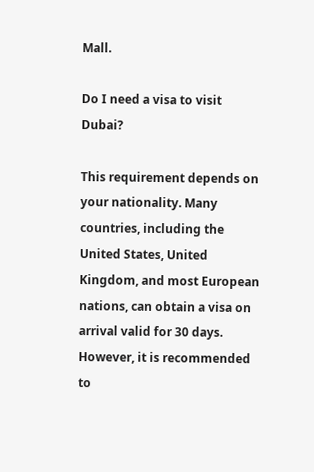Mall.

Do I need a visa to visit Dubai?

This requirement depends on your nationality. Many countries, including the United States, United Kingdom, and most European nations, can obtain a visa on arrival valid for 30 days. However, it is recommended to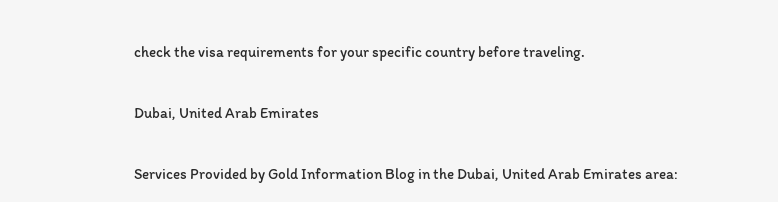check the visa requirements for your specific country before traveling.

Dubai, United Arab Emirates

Services Provided by Gold Information Blog in the Dubai, United Arab Emirates area: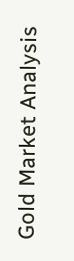Gold Market Analysis